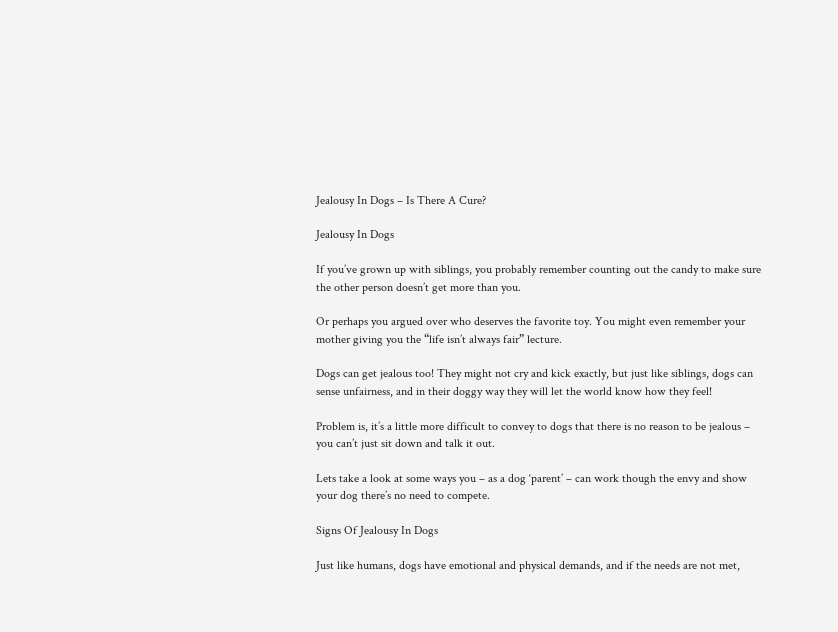Jealousy In Dogs – Is There A Cure?

Jealousy In Dogs

If you’ve grown up with siblings, you probably remember counting out the candy to make sure the other person doesn’t get more than you.

Or perhaps you argued over who deserves the favorite toy. You might even remember your mother giving you the “life isn’t always fair” lecture.

Dogs can get jealous too! They might not cry and kick exactly, but just like siblings, dogs can sense unfairness, and in their doggy way they will let the world know how they feel!

Problem is, it’s a little more difficult to convey to dogs that there is no reason to be jealous – you can’t just sit down and talk it out.

Lets take a look at some ways you – as a dog ‘parent’ – can work though the envy and show your dog there’s no need to compete.

Signs Of Jealousy In Dogs

Just like humans, dogs have emotional and physical demands, and if the needs are not met,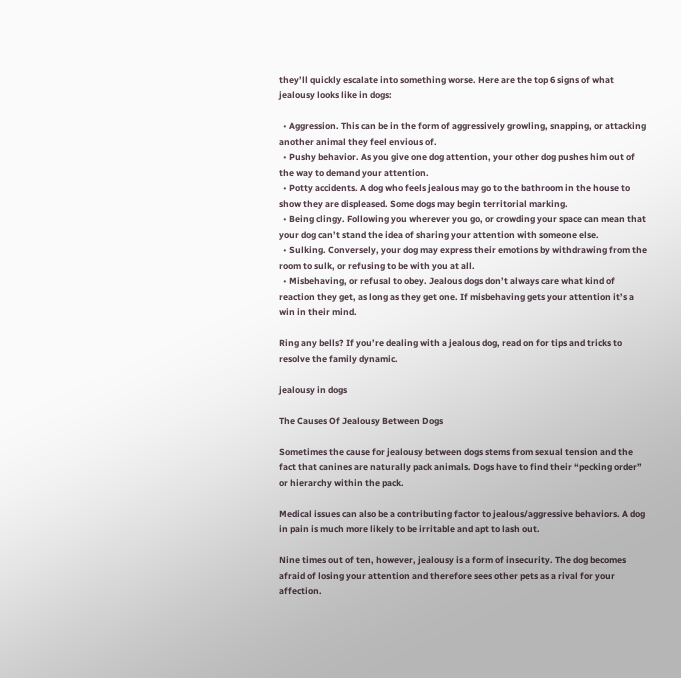they’ll quickly escalate into something worse. Here are the top 6 signs of what jealousy looks like in dogs:

  • Aggression. This can be in the form of aggressively growling, snapping, or attacking another animal they feel envious of.
  • Pushy behavior. As you give one dog attention, your other dog pushes him out of the way to demand your attention.
  • Potty accidents. A dog who feels jealous may go to the bathroom in the house to show they are displeased. Some dogs may begin territorial marking.
  • Being clingy. Following you wherever you go, or crowding your space can mean that your dog can’t stand the idea of sharing your attention with someone else.
  • Sulking. Conversely, your dog may express their emotions by withdrawing from the room to sulk, or refusing to be with you at all.
  • Misbehaving, or refusal to obey. Jealous dogs don’t always care what kind of reaction they get, as long as they get one. If misbehaving gets your attention it’s a win in their mind.

Ring any bells? If you’re dealing with a jealous dog, read on for tips and tricks to resolve the family dynamic.

jealousy in dogs

The Causes Of Jealousy Between Dogs

Sometimes the cause for jealousy between dogs stems from sexual tension and the fact that canines are naturally pack animals. Dogs have to find their “pecking order” or hierarchy within the pack.

Medical issues can also be a contributing factor to jealous/aggressive behaviors. A dog in pain is much more likely to be irritable and apt to lash out.

Nine times out of ten, however, jealousy is a form of insecurity. The dog becomes afraid of losing your attention and therefore sees other pets as a rival for your affection.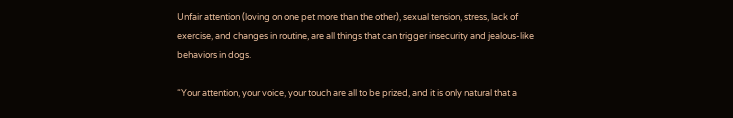Unfair attention (loving on one pet more than the other), sexual tension, stress, lack of exercise, and changes in routine, are all things that can trigger insecurity and jealous-like behaviors in dogs.

“Your attention, your voice, your touch are all to be prized, and it is only natural that a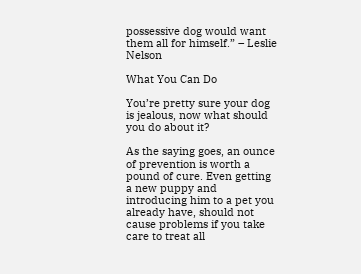possessive dog would want them all for himself.” – Leslie Nelson

What You Can Do

You’re pretty sure your dog is jealous, now what should you do about it?

As the saying goes, an ounce of prevention is worth a pound of cure. Even getting a new puppy and introducing him to a pet you already have, should not cause problems if you take care to treat all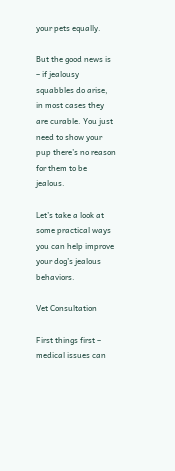your pets equally.

But the good news is – if jealousy squabbles do arise, in most cases they are curable. You just need to show your pup there’s no reason for them to be jealous.

Let’s take a look at some practical ways you can help improve your dog’s jealous behaviors.

Vet Consultation

First things first – medical issues can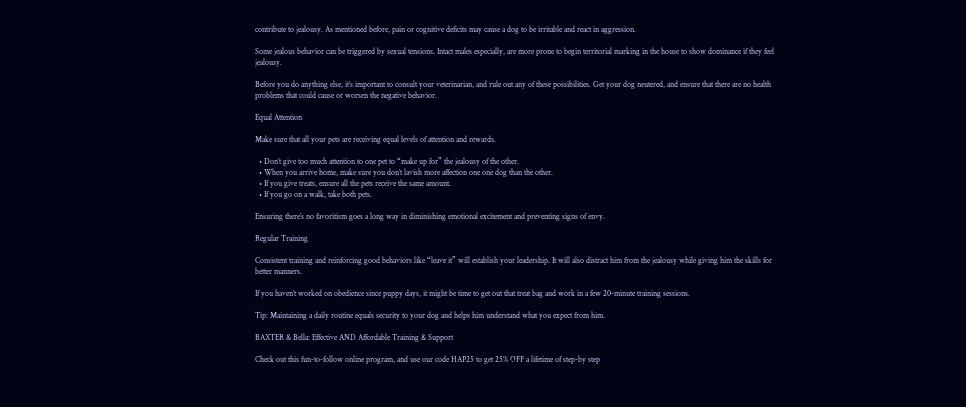contribute to jealousy. As mentioned before, pain or cognitive deficits may cause a dog to be irritable and react in aggression.

Some jealous behavior can be triggered by sexual tensions. Intact males especially, are more prone to begin territorial marking in the house to show dominance if they feel jealousy.

Before you do anything else, it’s important to consult your veterinarian, and rule out any of these possibilities. Get your dog neutered, and ensure that there are no health problems that could cause or worsen the negative behavior.

Equal Attention

Make sure that all your pets are receiving equal levels of attention and rewards.

  • Don’t give too much attention to one pet to “make up for” the jealousy of the other.
  • When you arrive home, make sure you don’t lavish more affection one one dog than the other.
  • If you give treats, ensure all the pets receive the same amount.
  • If you go on a walk, take both pets.

Ensuring there’s no favoritism goes a long way in diminishing emotional excitement and preventing signs of envy.

Regular Training

Consistent training and reinforcing good behaviors like “leave it” will establish your leadership. It will also distract him from the jealousy while giving him the skills for better manners.

If you haven’t worked on obedience since puppy days, it might be time to get out that treat bag and work in a few 20-minute training sessions.

Tip: Maintaining a daily routine equals security to your dog and helps him understand what you expect from him.

BAXTER & Bella: Effective AND Affordable Training & Support

Check out this fun-to-follow online program, and use our code HAP25 to get 25% OFF a lifetime of step-by step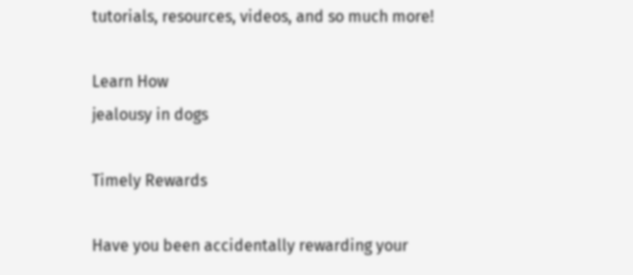tutorials, resources, videos, and so much more!

Learn How
jealousy in dogs

Timely Rewards

Have you been accidentally rewarding your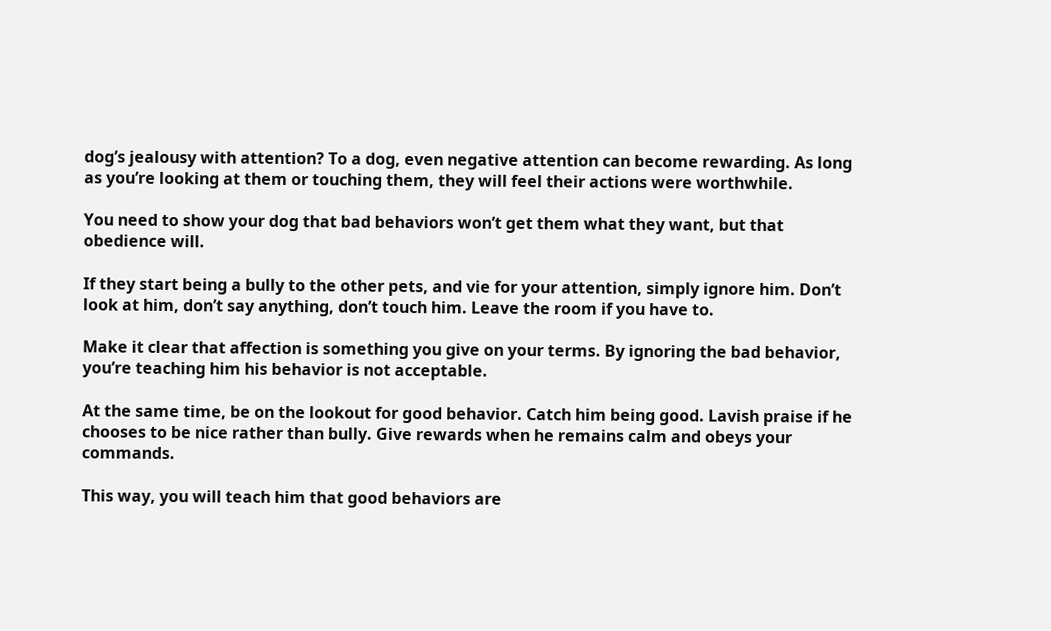dog’s jealousy with attention? To a dog, even negative attention can become rewarding. As long as you’re looking at them or touching them, they will feel their actions were worthwhile.

You need to show your dog that bad behaviors won’t get them what they want, but that obedience will.

If they start being a bully to the other pets, and vie for your attention, simply ignore him. Don’t look at him, don’t say anything, don’t touch him. Leave the room if you have to.

Make it clear that affection is something you give on your terms. By ignoring the bad behavior, you’re teaching him his behavior is not acceptable.

At the same time, be on the lookout for good behavior. Catch him being good. Lavish praise if he chooses to be nice rather than bully. Give rewards when he remains calm and obeys your commands.

This way, you will teach him that good behaviors are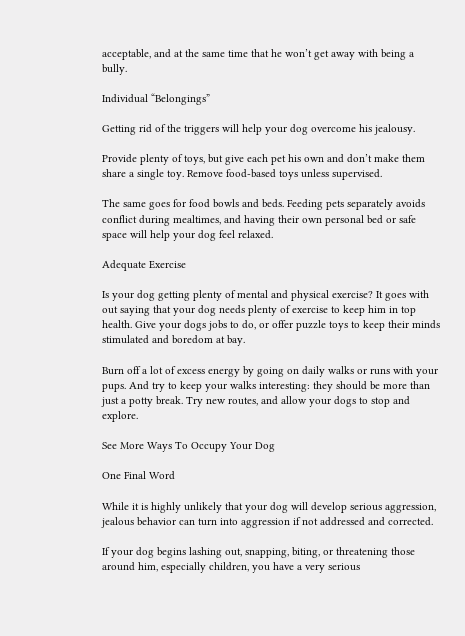acceptable, and at the same time that he won’t get away with being a bully.

Individual “Belongings”

Getting rid of the triggers will help your dog overcome his jealousy.

Provide plenty of toys, but give each pet his own and don’t make them share a single toy. Remove food-based toys unless supervised.

The same goes for food bowls and beds. Feeding pets separately avoids conflict during mealtimes, and having their own personal bed or safe space will help your dog feel relaxed.

Adequate Exercise

Is your dog getting plenty of mental and physical exercise? It goes with out saying that your dog needs plenty of exercise to keep him in top health. Give your dogs jobs to do, or offer puzzle toys to keep their minds stimulated and boredom at bay.

Burn off a lot of excess energy by going on daily walks or runs with your pups. And try to keep your walks interesting: they should be more than just a potty break. Try new routes, and allow your dogs to stop and explore.

See More Ways To Occupy Your Dog

One Final Word

While it is highly unlikely that your dog will develop serious aggression, jealous behavior can turn into aggression if not addressed and corrected.

If your dog begins lashing out, snapping, biting, or threatening those around him, especially children, you have a very serious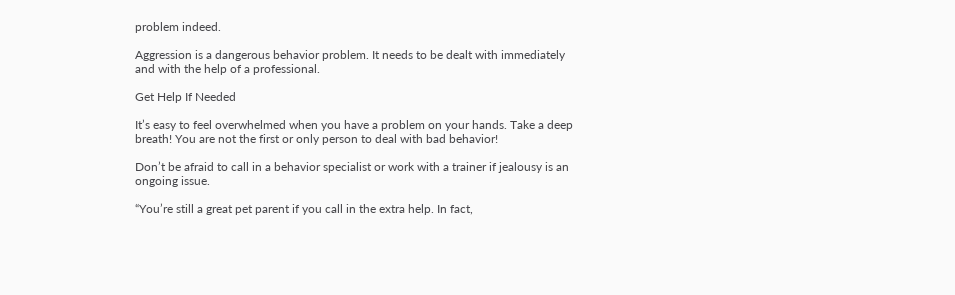problem indeed.

Aggression is a dangerous behavior problem. It needs to be dealt with immediately and with the help of a professional.

Get Help If Needed

It’s easy to feel overwhelmed when you have a problem on your hands. Take a deep breath! You are not the first or only person to deal with bad behavior!

Don’t be afraid to call in a behavior specialist or work with a trainer if jealousy is an ongoing issue.

“You’re still a great pet parent if you call in the extra help. In fact,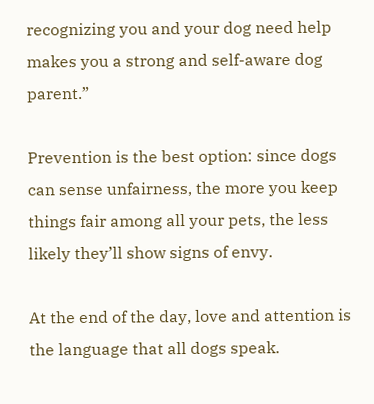recognizing you and your dog need help makes you a strong and self-aware dog parent.”

Prevention is the best option: since dogs can sense unfairness, the more you keep things fair among all your pets, the less likely they’ll show signs of envy.

At the end of the day, love and attention is the language that all dogs speak.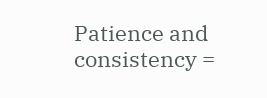Patience and consistency =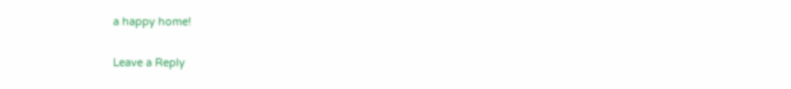a happy home!

Leave a Reply